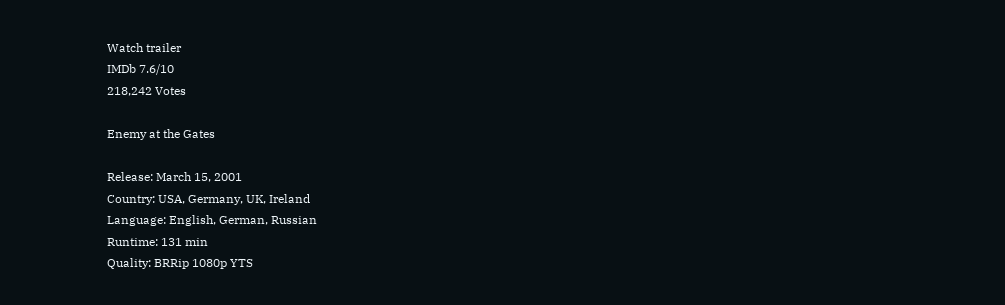Watch trailer
IMDb 7.6/10
218,242 Votes

Enemy at the Gates

Release: March 15, 2001
Country: USA, Germany, UK, Ireland
Language: English, German, Russian
Runtime: 131 min
Quality: BRRip 1080p YTS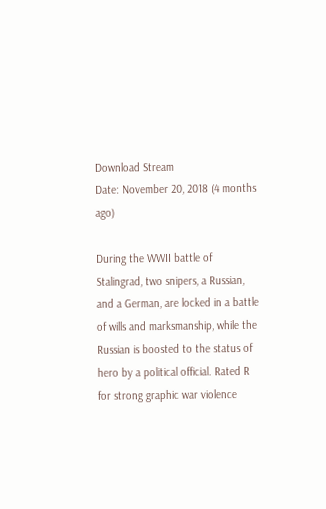Download Stream
Date: November 20, 2018 (4 months ago)

During the WWII battle of Stalingrad, two snipers, a Russian, and a German, are locked in a battle of wills and marksmanship, while the Russian is boosted to the status of hero by a political official. Rated R for strong graphic war violence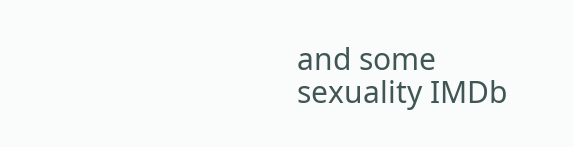and some sexuality IMDb